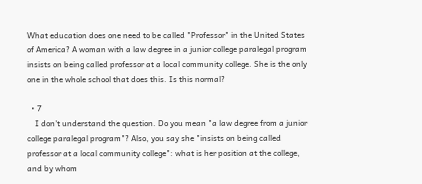What education does one need to be called "Professor" in the United States of America? A woman with a law degree in a junior college paralegal program insists on being called professor at a local community college. She is the only one in the whole school that does this. Is this normal?

  • 7
    I don't understand the question. Do you mean "a law degree from a junior college paralegal program"? Also, you say she "insists on being called professor at a local community college": what is her position at the college, and by whom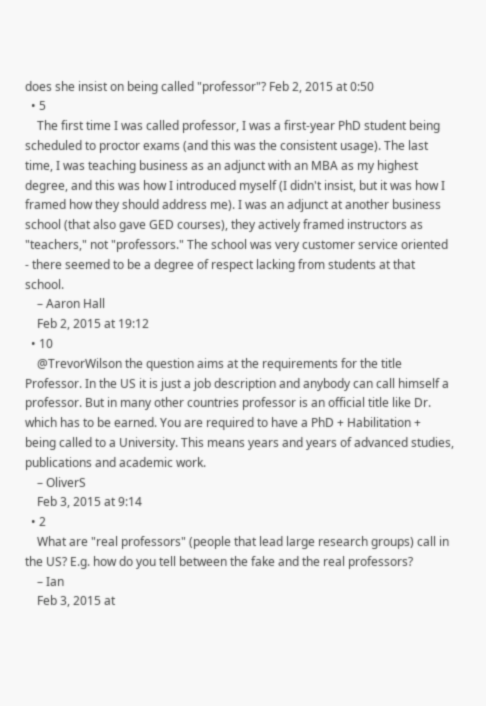does she insist on being called "professor"? Feb 2, 2015 at 0:50
  • 5
    The first time I was called professor, I was a first-year PhD student being scheduled to proctor exams (and this was the consistent usage). The last time, I was teaching business as an adjunct with an MBA as my highest degree, and this was how I introduced myself (I didn't insist, but it was how I framed how they should address me). I was an adjunct at another business school (that also gave GED courses), they actively framed instructors as "teachers," not "professors." The school was very customer service oriented - there seemed to be a degree of respect lacking from students at that school.
    – Aaron Hall
    Feb 2, 2015 at 19:12
  • 10
    @TrevorWilson the question aims at the requirements for the title Professor. In the US it is just a job description and anybody can call himself a professor. But in many other countries professor is an official title like Dr. which has to be earned. You are required to have a PhD + Habilitation + being called to a University. This means years and years of advanced studies, publications and academic work.
    – OliverS
    Feb 3, 2015 at 9:14
  • 2
    What are "real professors" (people that lead large research groups) call in the US? E.g. how do you tell between the fake and the real professors?
    – Ian
    Feb 3, 2015 at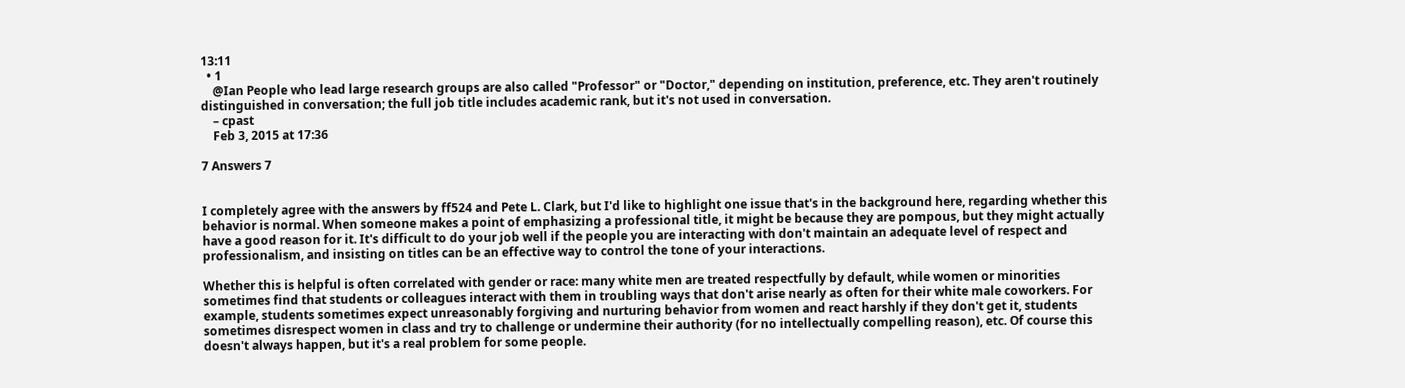13:11
  • 1
    @Ian People who lead large research groups are also called "Professor" or "Doctor," depending on institution, preference, etc. They aren't routinely distinguished in conversation; the full job title includes academic rank, but it's not used in conversation.
    – cpast
    Feb 3, 2015 at 17:36

7 Answers 7


I completely agree with the answers by ff524 and Pete L. Clark, but I'd like to highlight one issue that's in the background here, regarding whether this behavior is normal. When someone makes a point of emphasizing a professional title, it might be because they are pompous, but they might actually have a good reason for it. It's difficult to do your job well if the people you are interacting with don't maintain an adequate level of respect and professionalism, and insisting on titles can be an effective way to control the tone of your interactions.

Whether this is helpful is often correlated with gender or race: many white men are treated respectfully by default, while women or minorities sometimes find that students or colleagues interact with them in troubling ways that don't arise nearly as often for their white male coworkers. For example, students sometimes expect unreasonably forgiving and nurturing behavior from women and react harshly if they don't get it, students sometimes disrespect women in class and try to challenge or undermine their authority (for no intellectually compelling reason), etc. Of course this doesn't always happen, but it's a real problem for some people.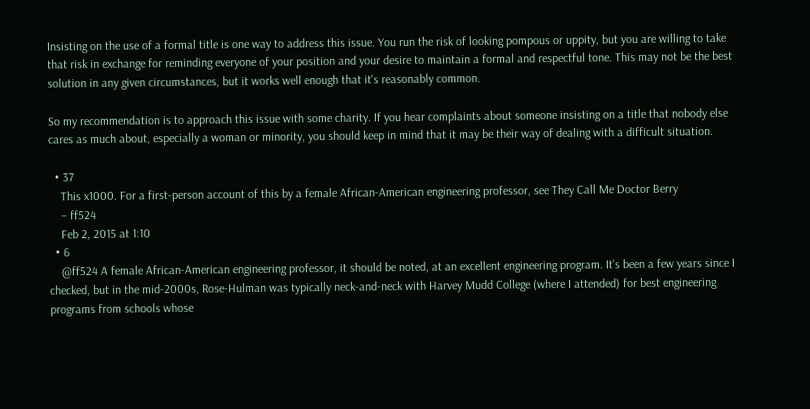Insisting on the use of a formal title is one way to address this issue. You run the risk of looking pompous or uppity, but you are willing to take that risk in exchange for reminding everyone of your position and your desire to maintain a formal and respectful tone. This may not be the best solution in any given circumstances, but it works well enough that it's reasonably common.

So my recommendation is to approach this issue with some charity. If you hear complaints about someone insisting on a title that nobody else cares as much about, especially a woman or minority, you should keep in mind that it may be their way of dealing with a difficult situation.

  • 37
    This x1000. For a first-person account of this by a female African-American engineering professor, see They Call Me Doctor Berry
    – ff524
    Feb 2, 2015 at 1:10
  • 6
    @ff524 A female African-American engineering professor, it should be noted, at an excellent engineering program. It’s been a few years since I checked, but in the mid-2000s, Rose-Hulman was typically neck-and-neck with Harvey Mudd College (where I attended) for best engineering programs from schools whose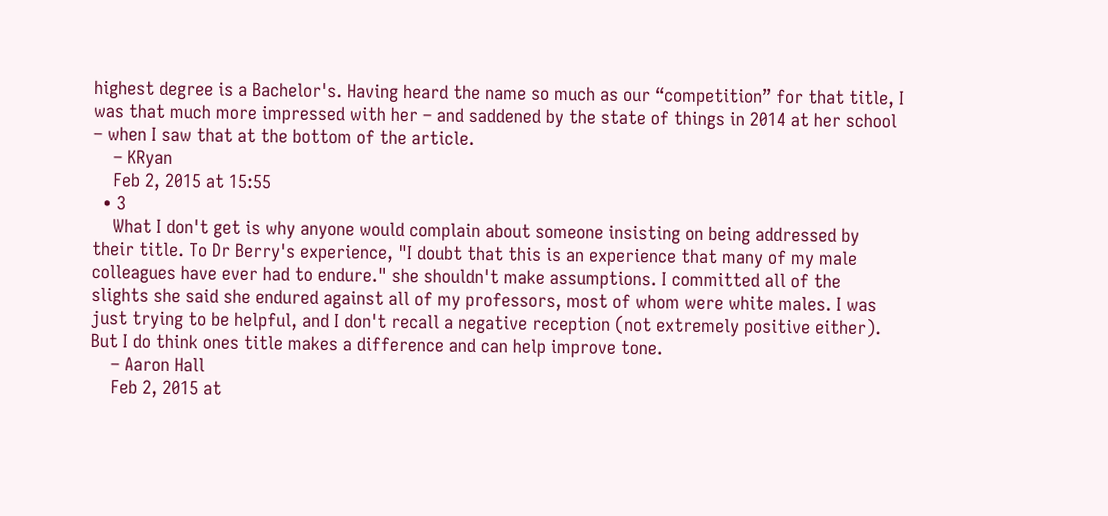highest degree is a Bachelor's. Having heard the name so much as our “competition” for that title, I was that much more impressed with her – and saddened by the state of things in 2014 at her school – when I saw that at the bottom of the article.
    – KRyan
    Feb 2, 2015 at 15:55
  • 3
    What I don't get is why anyone would complain about someone insisting on being addressed by their title. To Dr Berry's experience, "I doubt that this is an experience that many of my male colleagues have ever had to endure." she shouldn't make assumptions. I committed all of the slights she said she endured against all of my professors, most of whom were white males. I was just trying to be helpful, and I don't recall a negative reception (not extremely positive either). But I do think ones title makes a difference and can help improve tone.
    – Aaron Hall
    Feb 2, 2015 at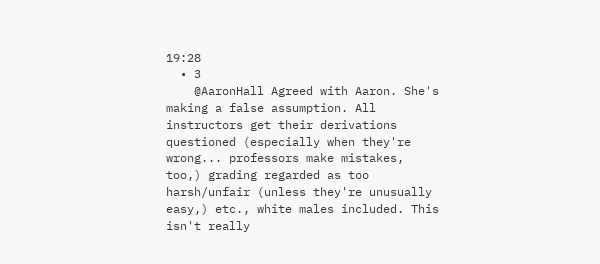19:28
  • 3
    @AaronHall Agreed with Aaron. She's making a false assumption. All instructors get their derivations questioned (especially when they're wrong... professors make mistakes, too,) grading regarded as too harsh/unfair (unless they're unusually easy,) etc., white males included. This isn't really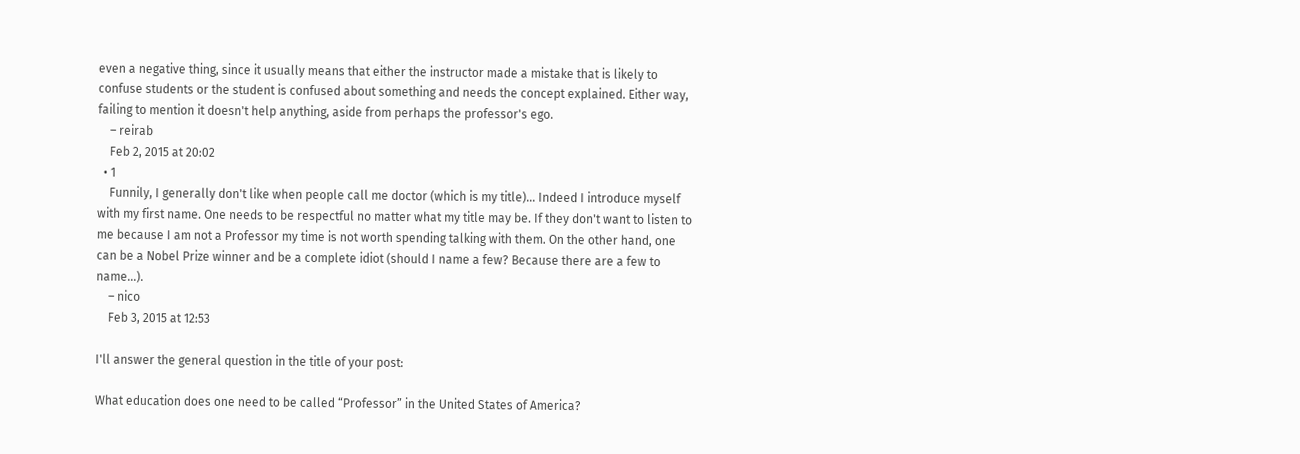even a negative thing, since it usually means that either the instructor made a mistake that is likely to confuse students or the student is confused about something and needs the concept explained. Either way, failing to mention it doesn't help anything, aside from perhaps the professor's ego.
    – reirab
    Feb 2, 2015 at 20:02
  • 1
    Funnily, I generally don't like when people call me doctor (which is my title)... Indeed I introduce myself with my first name. One needs to be respectful no matter what my title may be. If they don't want to listen to me because I am not a Professor my time is not worth spending talking with them. On the other hand, one can be a Nobel Prize winner and be a complete idiot (should I name a few? Because there are a few to name...).
    – nico
    Feb 3, 2015 at 12:53

I'll answer the general question in the title of your post:

What education does one need to be called “Professor” in the United States of America?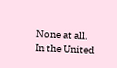None at all. In the United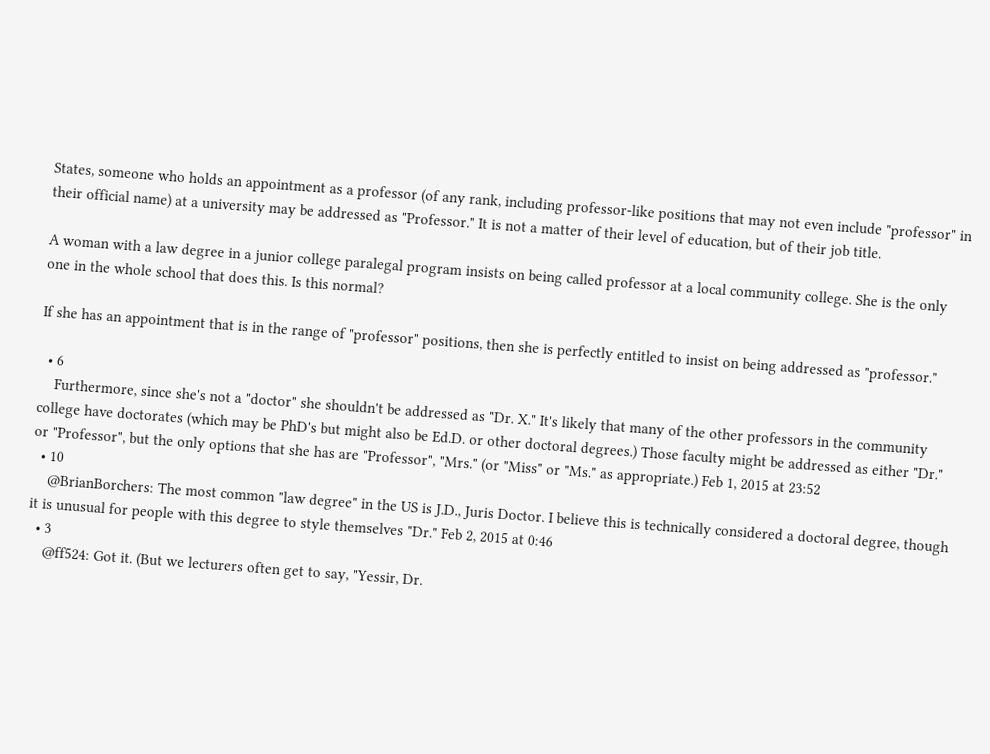States, someone who holds an appointment as a professor (of any rank, including professor-like positions that may not even include "professor" in their official name) at a university may be addressed as "Professor." It is not a matter of their level of education, but of their job title.

A woman with a law degree in a junior college paralegal program insists on being called professor at a local community college. She is the only one in the whole school that does this. Is this normal?

If she has an appointment that is in the range of "professor" positions, then she is perfectly entitled to insist on being addressed as "professor."

  • 6
    Furthermore, since she's not a "doctor" she shouldn't be addressed as "Dr. X." It's likely that many of the other professors in the community college have doctorates (which may be PhD's but might also be Ed.D. or other doctoral degrees.) Those faculty might be addressed as either "Dr." or "Professor", but the only options that she has are "Professor", "Mrs." (or "Miss" or "Ms." as appropriate.) Feb 1, 2015 at 23:52
  • 10
    @BrianBorchers: The most common "law degree" in the US is J.D., Juris Doctor. I believe this is technically considered a doctoral degree, though it is unusual for people with this degree to style themselves "Dr." Feb 2, 2015 at 0:46
  • 3
    @ff524: Got it. (But we lecturers often get to say, "Yessir, Dr.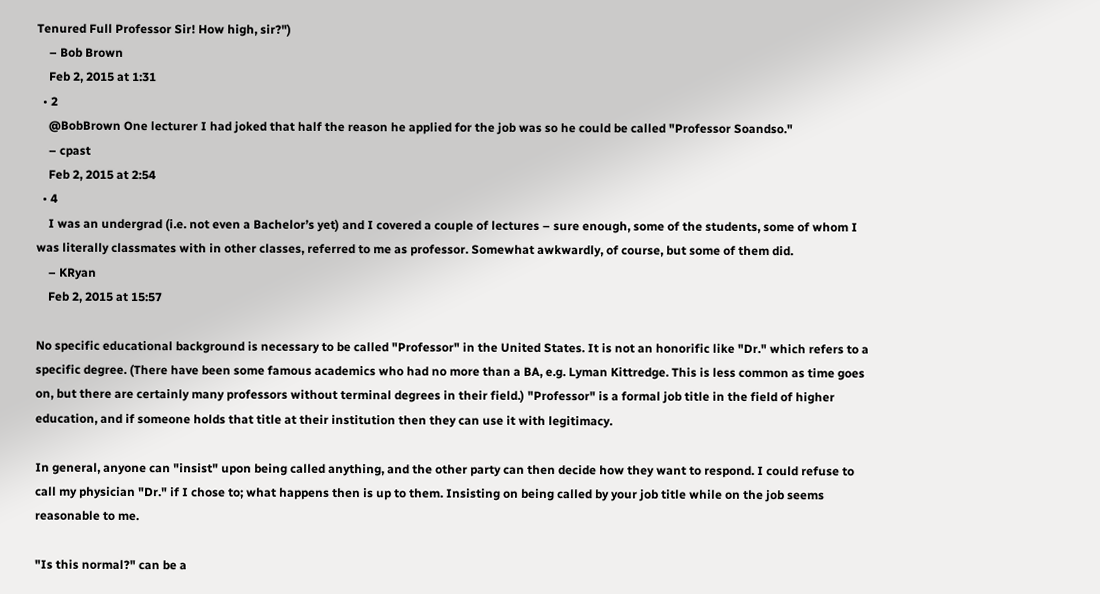Tenured Full Professor Sir! How high, sir?")
    – Bob Brown
    Feb 2, 2015 at 1:31
  • 2
    @BobBrown One lecturer I had joked that half the reason he applied for the job was so he could be called "Professor Soandso."
    – cpast
    Feb 2, 2015 at 2:54
  • 4
    I was an undergrad (i.e. not even a Bachelor’s yet) and I covered a couple of lectures – sure enough, some of the students, some of whom I was literally classmates with in other classes, referred to me as professor. Somewhat awkwardly, of course, but some of them did.
    – KRyan
    Feb 2, 2015 at 15:57

No specific educational background is necessary to be called "Professor" in the United States. It is not an honorific like "Dr." which refers to a specific degree. (There have been some famous academics who had no more than a BA, e.g. Lyman Kittredge. This is less common as time goes on, but there are certainly many professors without terminal degrees in their field.) "Professor" is a formal job title in the field of higher education, and if someone holds that title at their institution then they can use it with legitimacy.

In general, anyone can "insist" upon being called anything, and the other party can then decide how they want to respond. I could refuse to call my physician "Dr." if I chose to; what happens then is up to them. Insisting on being called by your job title while on the job seems reasonable to me.

"Is this normal?" can be a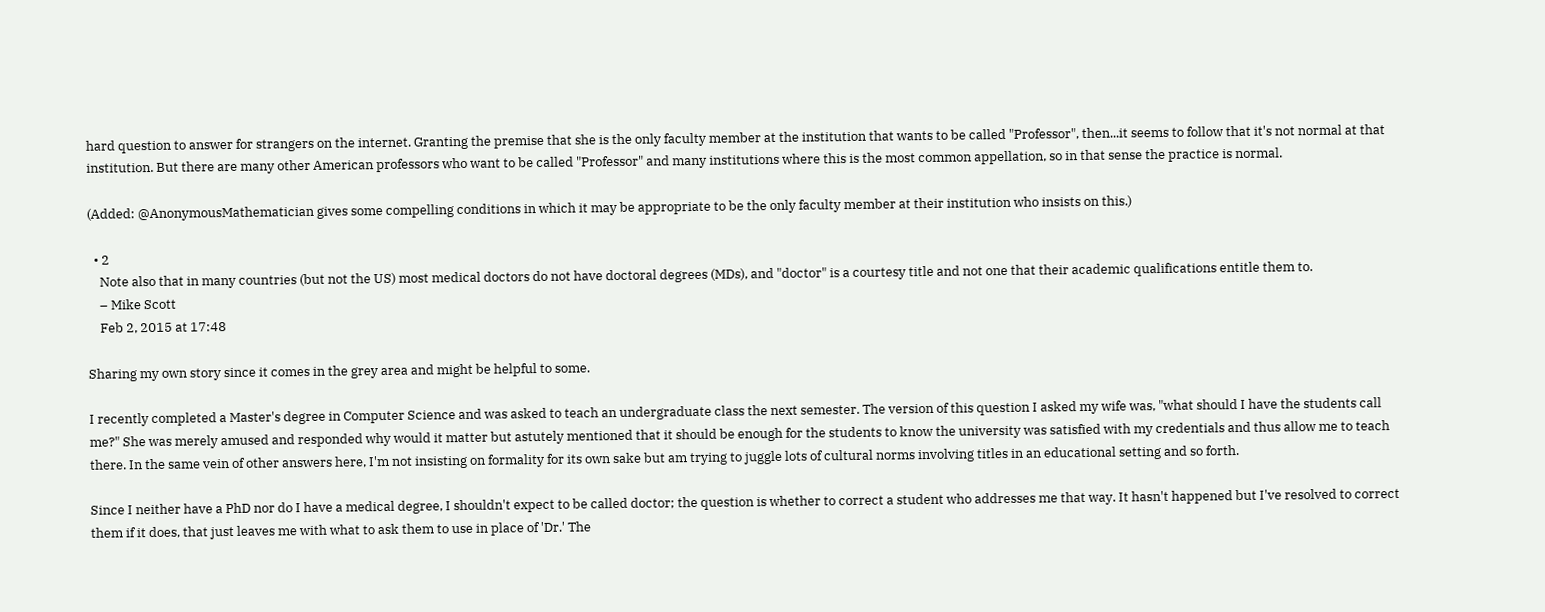hard question to answer for strangers on the internet. Granting the premise that she is the only faculty member at the institution that wants to be called "Professor", then...it seems to follow that it's not normal at that institution. But there are many other American professors who want to be called "Professor" and many institutions where this is the most common appellation, so in that sense the practice is normal.

(Added: @AnonymousMathematician gives some compelling conditions in which it may be appropriate to be the only faculty member at their institution who insists on this.)

  • 2
    Note also that in many countries (but not the US) most medical doctors do not have doctoral degrees (MDs), and "doctor" is a courtesy title and not one that their academic qualifications entitle them to.
    – Mike Scott
    Feb 2, 2015 at 17:48

Sharing my own story since it comes in the grey area and might be helpful to some.

I recently completed a Master's degree in Computer Science and was asked to teach an undergraduate class the next semester. The version of this question I asked my wife was, "what should I have the students call me?" She was merely amused and responded why would it matter but astutely mentioned that it should be enough for the students to know the university was satisfied with my credentials and thus allow me to teach there. In the same vein of other answers here, I'm not insisting on formality for its own sake but am trying to juggle lots of cultural norms involving titles in an educational setting and so forth.

Since I neither have a PhD nor do I have a medical degree, I shouldn't expect to be called doctor; the question is whether to correct a student who addresses me that way. It hasn't happened but I've resolved to correct them if it does, that just leaves me with what to ask them to use in place of 'Dr.' The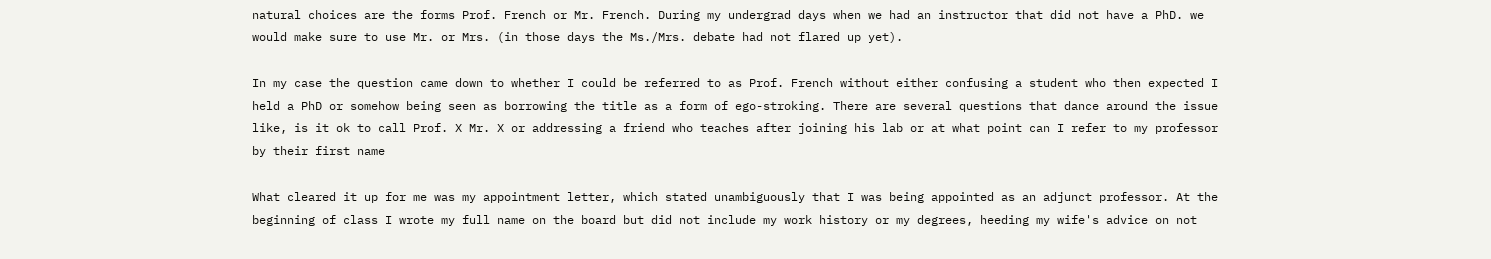natural choices are the forms Prof. French or Mr. French. During my undergrad days when we had an instructor that did not have a PhD. we would make sure to use Mr. or Mrs. (in those days the Ms./Mrs. debate had not flared up yet).

In my case the question came down to whether I could be referred to as Prof. French without either confusing a student who then expected I held a PhD or somehow being seen as borrowing the title as a form of ego-stroking. There are several questions that dance around the issue like, is it ok to call Prof. X Mr. X or addressing a friend who teaches after joining his lab or at what point can I refer to my professor by their first name

What cleared it up for me was my appointment letter, which stated unambiguously that I was being appointed as an adjunct professor. At the beginning of class I wrote my full name on the board but did not include my work history or my degrees, heeding my wife's advice on not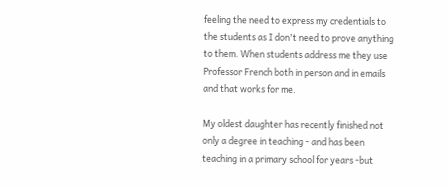feeling the need to express my credentials to the students as I don't need to prove anything to them. When students address me they use Professor French both in person and in emails and that works for me.

My oldest daughter has recently finished not only a degree in teaching - and has been teaching in a primary school for years -but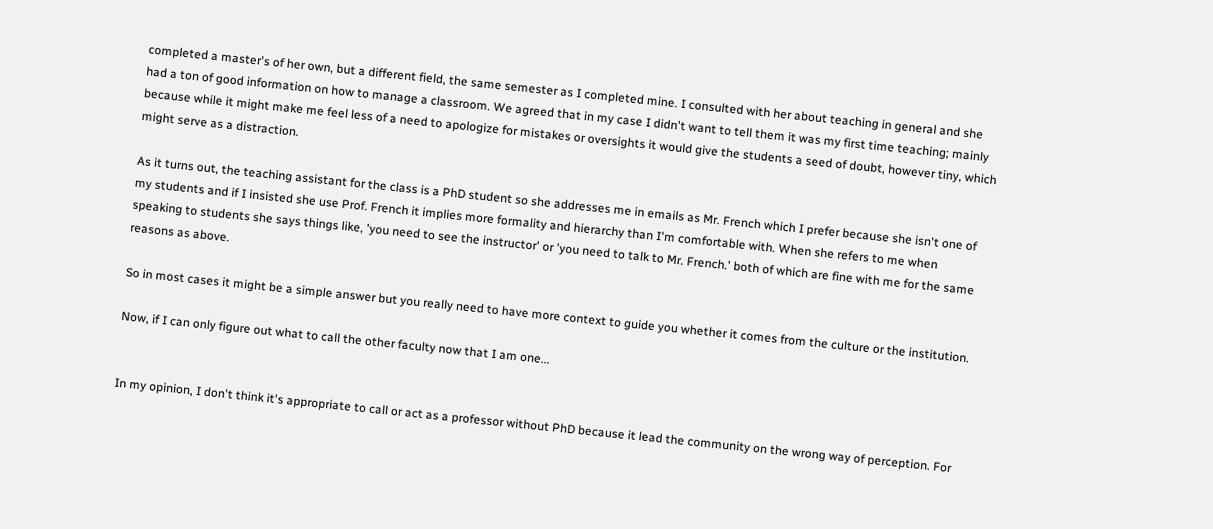completed a master's of her own, but a different field, the same semester as I completed mine. I consulted with her about teaching in general and she had a ton of good information on how to manage a classroom. We agreed that in my case I didn't want to tell them it was my first time teaching; mainly because while it might make me feel less of a need to apologize for mistakes or oversights it would give the students a seed of doubt, however tiny, which might serve as a distraction.

As it turns out, the teaching assistant for the class is a PhD student so she addresses me in emails as Mr. French which I prefer because she isn't one of my students and if I insisted she use Prof. French it implies more formality and hierarchy than I'm comfortable with. When she refers to me when speaking to students she says things like, 'you need to see the instructor' or 'you need to talk to Mr. French.' both of which are fine with me for the same reasons as above.

So in most cases it might be a simple answer but you really need to have more context to guide you whether it comes from the culture or the institution.

Now, if I can only figure out what to call the other faculty now that I am one...


In my opinion, I don't think it's appropriate to call or act as a professor without PhD because it lead the community on the wrong way of perception. For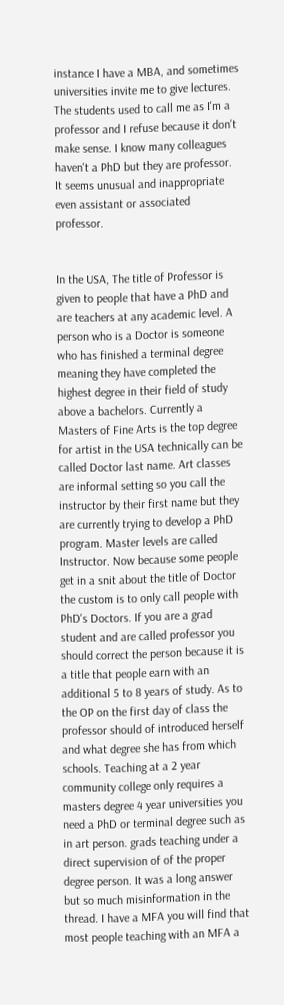instance I have a MBA, and sometimes universities invite me to give lectures. The students used to call me as I'm a professor and I refuse because it don't make sense. I know many colleagues haven't a PhD but they are professor. It seems unusual and inappropriate even assistant or associated professor.


In the USA, The title of Professor is given to people that have a PhD and are teachers at any academic level. A person who is a Doctor is someone who has finished a terminal degree meaning they have completed the highest degree in their field of study above a bachelors. Currently a Masters of Fine Arts is the top degree for artist in the USA technically can be called Doctor last name. Art classes are informal setting so you call the instructor by their first name but they are currently trying to develop a PhD program. Master levels are called Instructor. Now because some people get in a snit about the title of Doctor the custom is to only call people with PhD's Doctors. If you are a grad student and are called professor you should correct the person because it is a title that people earn with an additional 5 to 8 years of study. As to the OP on the first day of class the professor should of introduced herself and what degree she has from which schools. Teaching at a 2 year community college only requires a masters degree 4 year universities you need a PhD or terminal degree such as in art person. grads teaching under a direct supervision of of the proper degree person. It was a long answer but so much misinformation in the thread. I have a MFA you will find that most people teaching with an MFA a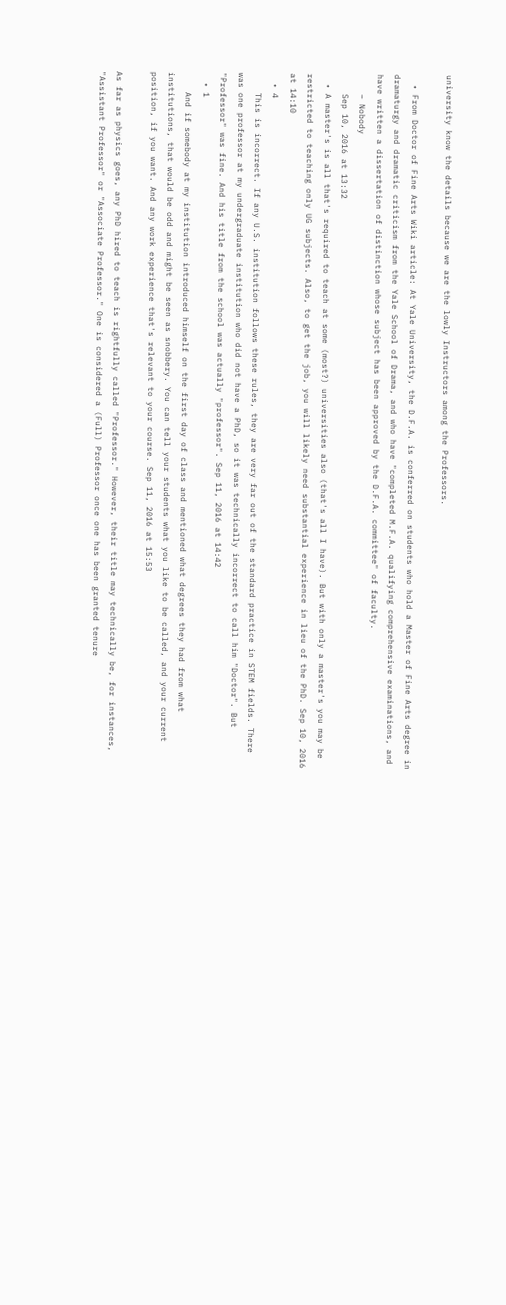university know the details because we are the lowly Instructors among the Professors.

  • From Doctor of Fine Arts Wiki article: At Yale University, the D.F.A. is conferred on students who hold a Master of Fine Arts degree in dramaturgy and dramatic criticism from the Yale School of Drama, and who have "completed M.F.A. qualifying comprehensive examinations, and have written a dissertation of distinction whose subject has been approved by the D.F.A. committee" of faculty.
    – Nobody
    Sep 10, 2016 at 13:32
  • A master's is all that's required to teach at some (most?) universities also (that's all I have). But with only a master's you may be restricted to teaching only UG subjects. Also, to get the job, you will likely need substantial experience in lieu of the PhD. Sep 10, 2016 at 14:10
  • 4
    This is incorrect. If any U.S. institution follows these rules, they are very far out of the standard practice in STEM fields. There was one professor at my undergraduate institution who did not have a PhD, so it was technically incorrect to call him "Doctor". But "Professor" was fine. And his title from the school was actually "professor". Sep 11, 2016 at 14:42
  • 1
    And if somebody at my institution introduced himself on the first day of class and mentioned what degrees they had from what institutions, that would be odd and might be seen as snobbery. You can tell your students what you like to be called, and your current position, if you want. And any work experience that's relevant to your course. Sep 11, 2016 at 15:53

As far as physics goes, any PhD hired to teach is rightfully called "Professor." However, their title may technically be, for instances, "Assistant Professor" or "Associate Professor." One is considered a (Full) Professor once one has been granted tenure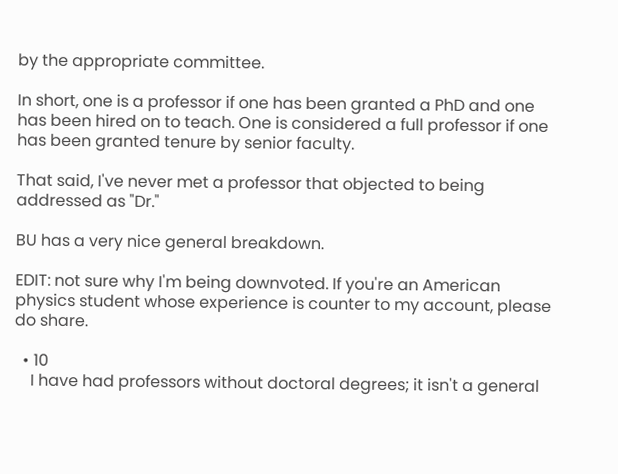by the appropriate committee.

In short, one is a professor if one has been granted a PhD and one has been hired on to teach. One is considered a full professor if one has been granted tenure by senior faculty.

That said, I've never met a professor that objected to being addressed as "Dr."

BU has a very nice general breakdown.

EDIT: not sure why I'm being downvoted. If you're an American physics student whose experience is counter to my account, please do share.

  • 10
    I have had professors without doctoral degrees; it isn't a general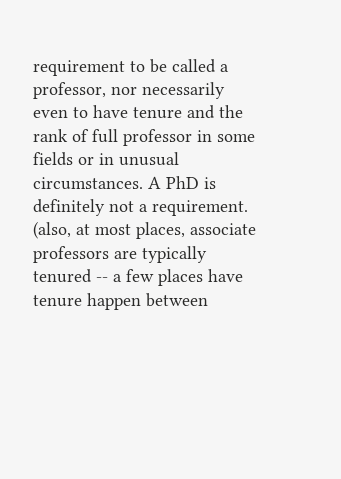requirement to be called a professor, nor necessarily even to have tenure and the rank of full professor in some fields or in unusual circumstances. A PhD is definitely not a requirement. (also, at most places, associate professors are typically tenured -- a few places have tenure happen between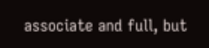associate and full, but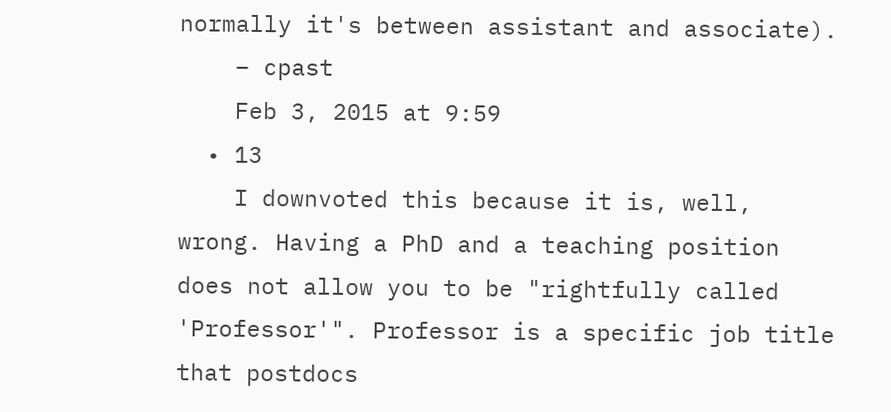normally it's between assistant and associate).
    – cpast
    Feb 3, 2015 at 9:59
  • 13
    I downvoted this because it is, well, wrong. Having a PhD and a teaching position does not allow you to be "rightfully called 'Professor'". Professor is a specific job title that postdocs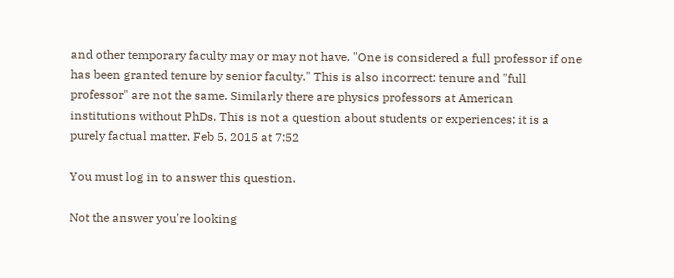and other temporary faculty may or may not have. "One is considered a full professor if one has been granted tenure by senior faculty." This is also incorrect: tenure and "full professor" are not the same. Similarly there are physics professors at American institutions without PhDs. This is not a question about students or experiences; it is a purely factual matter. Feb 5, 2015 at 7:52

You must log in to answer this question.

Not the answer you're looking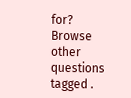for? Browse other questions tagged .